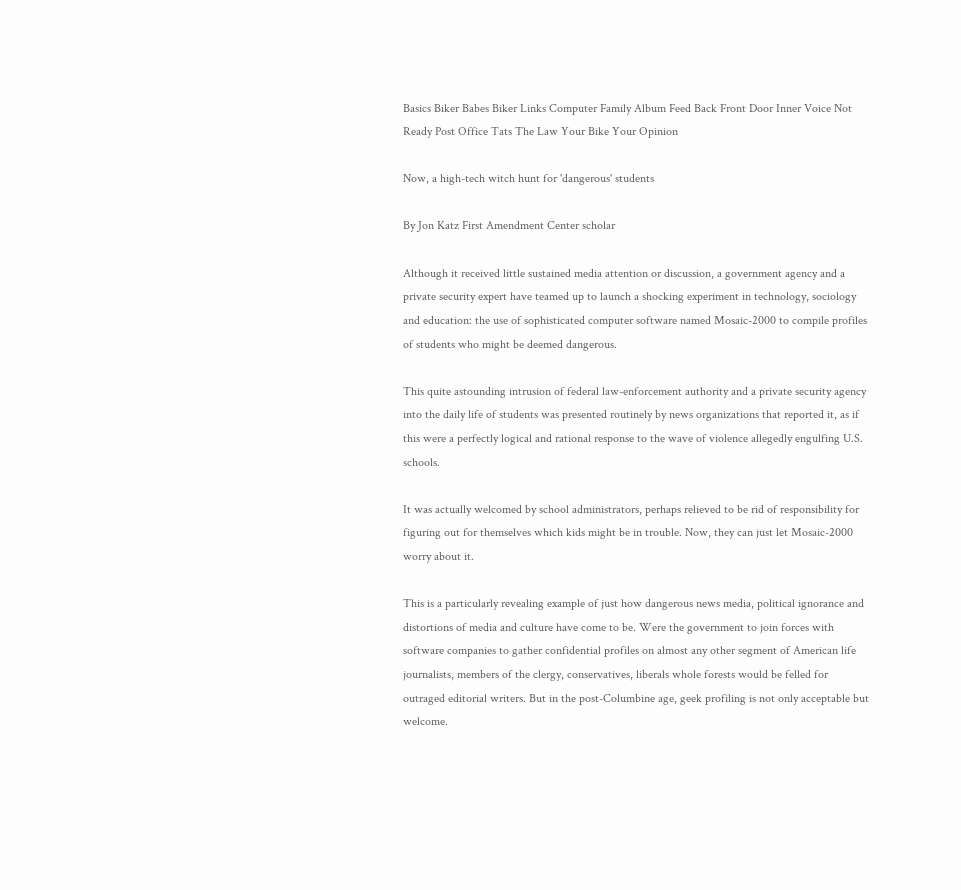Basics Biker Babes Biker Links Computer Family Album Feed Back Front Door Inner Voice Not Ready Post Office Tats The Law Your Bike Your Opinion

Now, a high-tech witch hunt for 'dangerous' students

By Jon Katz First Amendment Center scholar

Although it received little sustained media attention or discussion, a government agency and a private security expert have teamed up to launch a shocking experiment in technology, sociology and education: the use of sophisticated computer software named Mosaic-2000 to compile profiles of students who might be deemed dangerous.

This quite astounding intrusion of federal law-enforcement authority and a private security agency into the daily life of students was presented routinely by news organizations that reported it, as if this were a perfectly logical and rational response to the wave of violence allegedly engulfing U.S. schools.

It was actually welcomed by school administrators, perhaps relieved to be rid of responsibility for figuring out for themselves which kids might be in trouble. Now, they can just let Mosaic-2000 worry about it.

This is a particularly revealing example of just how dangerous news media, political ignorance and distortions of media and culture have come to be. Were the government to join forces with software companies to gather confidential profiles on almost any other segment of American life journalists, members of the clergy, conservatives, liberals whole forests would be felled for outraged editorial writers. But in the post-Columbine age, geek profiling is not only acceptable but welcome.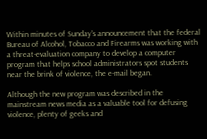Within minutes of Sunday's announcement that the federal Bureau of Alcohol, Tobacco and Firearms was working with a threat-evaluation company to develop a computer program that helps school administrators spot students near the brink of violence, the e-mail began.

Although the new program was described in the mainstream news media as a valuable tool for defusing violence, plenty of geeks and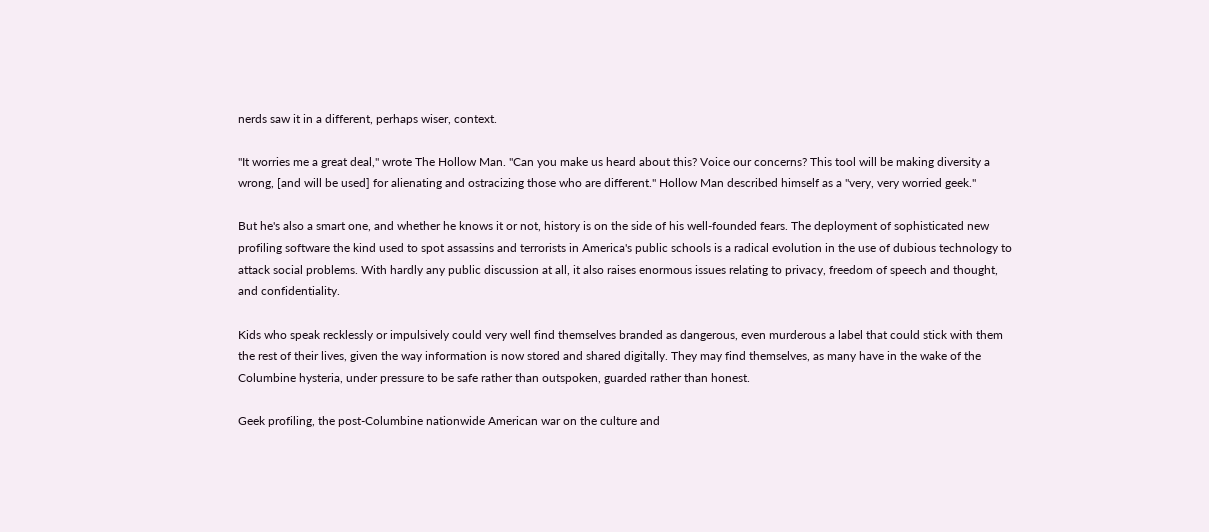nerds saw it in a different, perhaps wiser, context.

"It worries me a great deal," wrote The Hollow Man. "Can you make us heard about this? Voice our concerns? This tool will be making diversity a wrong, [and will be used] for alienating and ostracizing those who are different." Hollow Man described himself as a "very, very worried geek."

But he's also a smart one, and whether he knows it or not, history is on the side of his well-founded fears. The deployment of sophisticated new profiling software the kind used to spot assassins and terrorists in America's public schools is a radical evolution in the use of dubious technology to attack social problems. With hardly any public discussion at all, it also raises enormous issues relating to privacy, freedom of speech and thought, and confidentiality.

Kids who speak recklessly or impulsively could very well find themselves branded as dangerous, even murderous a label that could stick with them the rest of their lives, given the way information is now stored and shared digitally. They may find themselves, as many have in the wake of the Columbine hysteria, under pressure to be safe rather than outspoken, guarded rather than honest.

Geek profiling, the post-Columbine nationwide American war on the culture and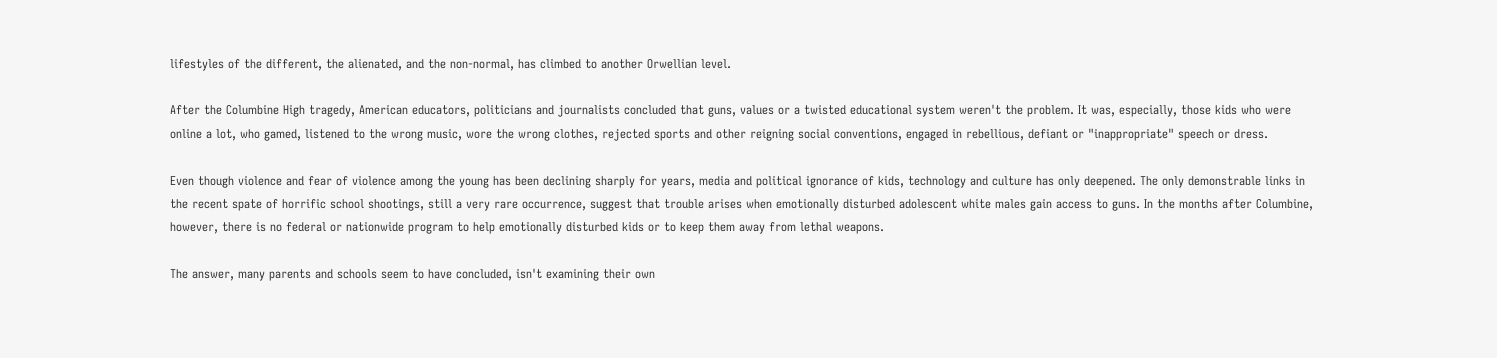lifestyles of the different, the alienated, and the non-normal, has climbed to another Orwellian level.

After the Columbine High tragedy, American educators, politicians and journalists concluded that guns, values or a twisted educational system weren't the problem. It was, especially, those kids who were online a lot, who gamed, listened to the wrong music, wore the wrong clothes, rejected sports and other reigning social conventions, engaged in rebellious, defiant or "inappropriate" speech or dress.

Even though violence and fear of violence among the young has been declining sharply for years, media and political ignorance of kids, technology and culture has only deepened. The only demonstrable links in the recent spate of horrific school shootings, still a very rare occurrence, suggest that trouble arises when emotionally disturbed adolescent white males gain access to guns. In the months after Columbine, however, there is no federal or nationwide program to help emotionally disturbed kids or to keep them away from lethal weapons.

The answer, many parents and schools seem to have concluded, isn't examining their own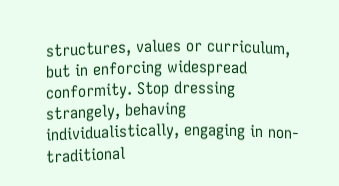structures, values or curriculum, but in enforcing widespread conformity. Stop dressing strangely, behaving individualistically, engaging in non-traditional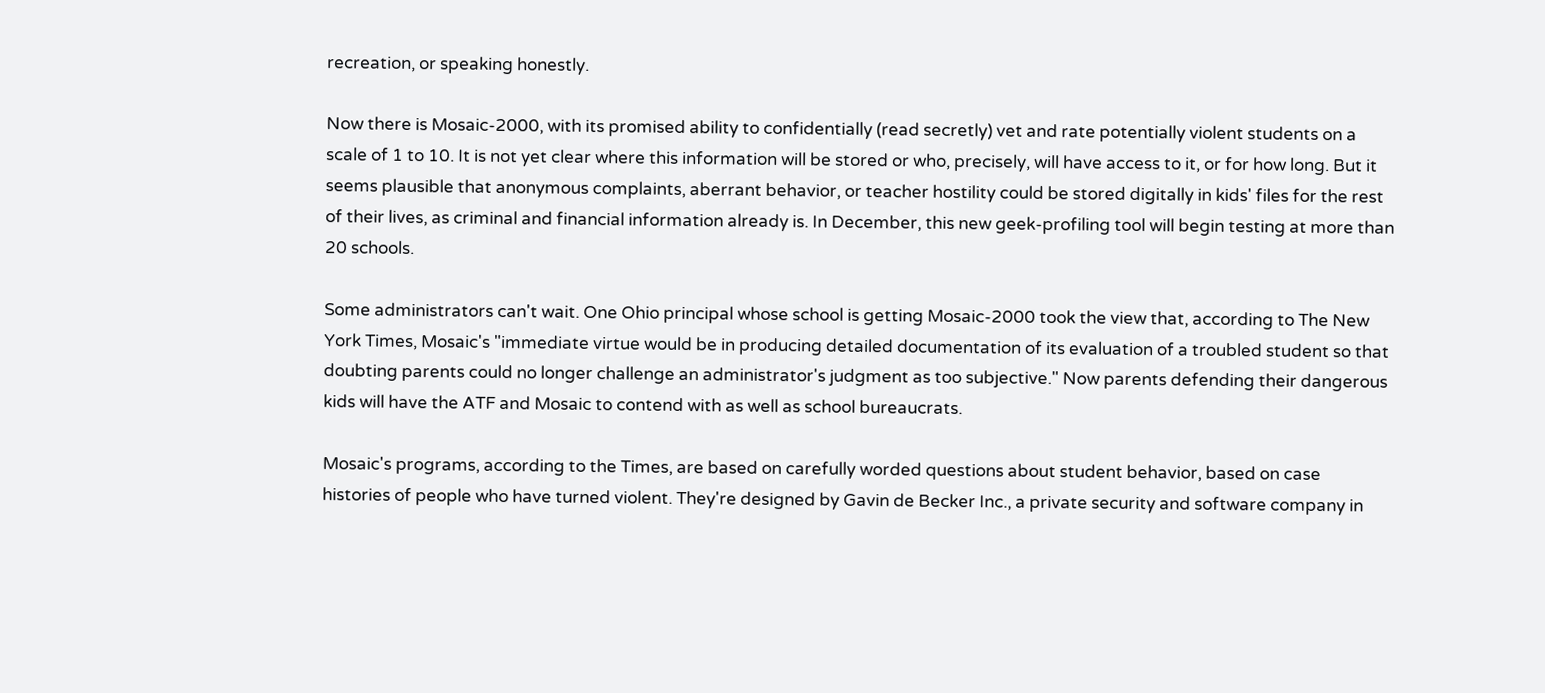recreation, or speaking honestly.

Now there is Mosaic-2000, with its promised ability to confidentially (read secretly) vet and rate potentially violent students on a scale of 1 to 10. It is not yet clear where this information will be stored or who, precisely, will have access to it, or for how long. But it seems plausible that anonymous complaints, aberrant behavior, or teacher hostility could be stored digitally in kids' files for the rest of their lives, as criminal and financial information already is. In December, this new geek-profiling tool will begin testing at more than 20 schools.

Some administrators can't wait. One Ohio principal whose school is getting Mosaic-2000 took the view that, according to The New York Times, Mosaic's "immediate virtue would be in producing detailed documentation of its evaluation of a troubled student so that doubting parents could no longer challenge an administrator's judgment as too subjective." Now parents defending their dangerous kids will have the ATF and Mosaic to contend with as well as school bureaucrats.

Mosaic's programs, according to the Times, are based on carefully worded questions about student behavior, based on case histories of people who have turned violent. They're designed by Gavin de Becker Inc., a private security and software company in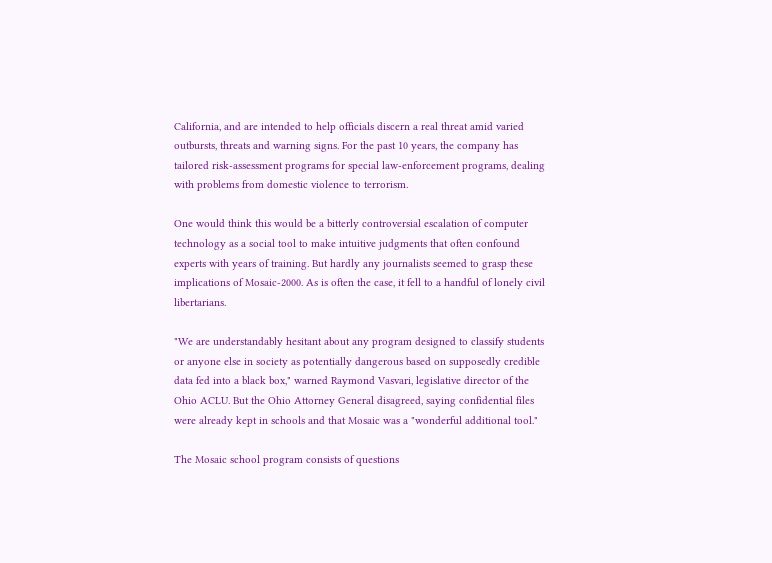California, and are intended to help officials discern a real threat amid varied outbursts, threats and warning signs. For the past 10 years, the company has tailored risk-assessment programs for special law-enforcement programs, dealing with problems from domestic violence to terrorism.

One would think this would be a bitterly controversial escalation of computer technology as a social tool to make intuitive judgments that often confound experts with years of training. But hardly any journalists seemed to grasp these implications of Mosaic-2000. As is often the case, it fell to a handful of lonely civil libertarians.

"We are understandably hesitant about any program designed to classify students or anyone else in society as potentially dangerous based on supposedly credible data fed into a black box," warned Raymond Vasvari, legislative director of the Ohio ACLU. But the Ohio Attorney General disagreed, saying confidential files were already kept in schools and that Mosaic was a "wonderful additional tool."

The Mosaic school program consists of questions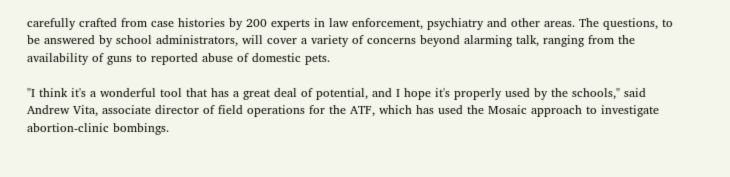carefully crafted from case histories by 200 experts in law enforcement, psychiatry and other areas. The questions, to be answered by school administrators, will cover a variety of concerns beyond alarming talk, ranging from the availability of guns to reported abuse of domestic pets.

"I think it's a wonderful tool that has a great deal of potential, and I hope it's properly used by the schools," said Andrew Vita, associate director of field operations for the ATF, which has used the Mosaic approach to investigate abortion-clinic bombings.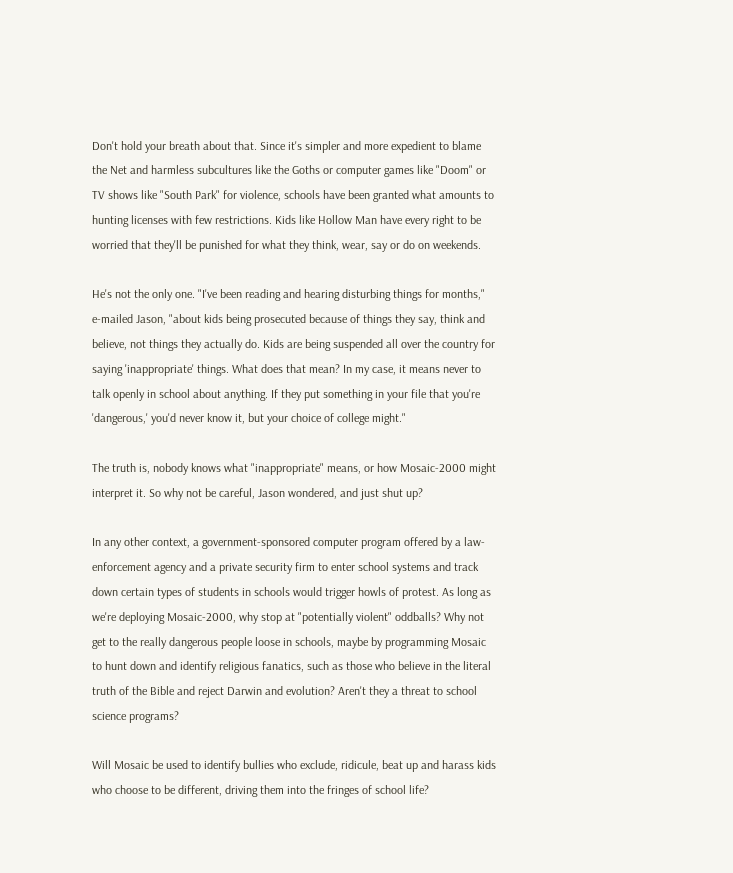Don't hold your breath about that. Since it's simpler and more expedient to blame the Net and harmless subcultures like the Goths or computer games like "Doom" or TV shows like "South Park" for violence, schools have been granted what amounts to hunting licenses with few restrictions. Kids like Hollow Man have every right to be worried that they'll be punished for what they think, wear, say or do on weekends.

He's not the only one. "I've been reading and hearing disturbing things for months," e-mailed Jason, "about kids being prosecuted because of things they say, think and believe, not things they actually do. Kids are being suspended all over the country for saying 'inappropriate' things. What does that mean? In my case, it means never to talk openly in school about anything. If they put something in your file that you're 'dangerous,' you'd never know it, but your choice of college might."

The truth is, nobody knows what "inappropriate" means, or how Mosaic-2000 might interpret it. So why not be careful, Jason wondered, and just shut up?

In any other context, a government-sponsored computer program offered by a law-enforcement agency and a private security firm to enter school systems and track down certain types of students in schools would trigger howls of protest. As long as we're deploying Mosaic-2000, why stop at "potentially violent" oddballs? Why not get to the really dangerous people loose in schools, maybe by programming Mosaic to hunt down and identify religious fanatics, such as those who believe in the literal truth of the Bible and reject Darwin and evolution? Aren't they a threat to school science programs?

Will Mosaic be used to identify bullies who exclude, ridicule, beat up and harass kids who choose to be different, driving them into the fringes of school life?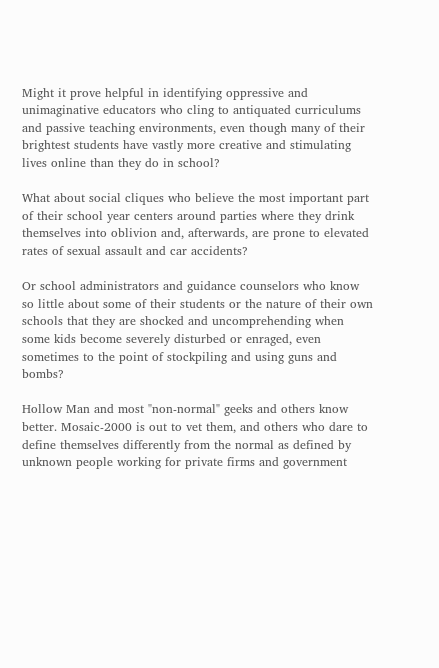Might it prove helpful in identifying oppressive and unimaginative educators who cling to antiquated curriculums and passive teaching environments, even though many of their brightest students have vastly more creative and stimulating lives online than they do in school?

What about social cliques who believe the most important part of their school year centers around parties where they drink themselves into oblivion and, afterwards, are prone to elevated rates of sexual assault and car accidents?

Or school administrators and guidance counselors who know so little about some of their students or the nature of their own schools that they are shocked and uncomprehending when some kids become severely disturbed or enraged, even sometimes to the point of stockpiling and using guns and bombs?

Hollow Man and most "non-normal" geeks and others know better. Mosaic-2000 is out to vet them, and others who dare to define themselves differently from the normal as defined by unknown people working for private firms and government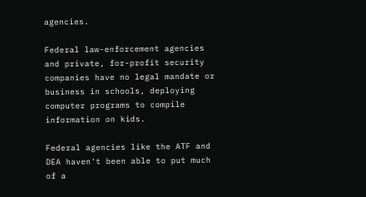agencies.

Federal law-enforcement agencies and private, for-profit security companies have no legal mandate or business in schools, deploying computer programs to compile information on kids.

Federal agencies like the ATF and DEA haven't been able to put much of a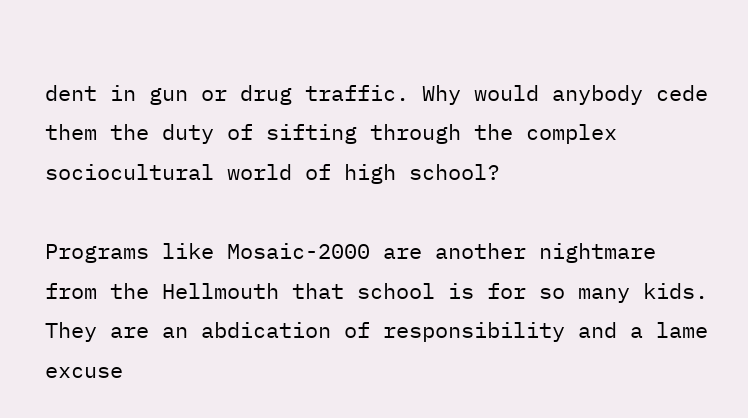dent in gun or drug traffic. Why would anybody cede them the duty of sifting through the complex sociocultural world of high school?

Programs like Mosaic-2000 are another nightmare from the Hellmouth that school is for so many kids. They are an abdication of responsibility and a lame excuse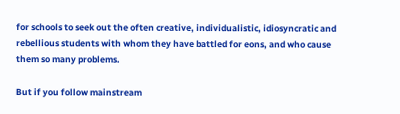for schools to seek out the often creative, individualistic, idiosyncratic and rebellious students with whom they have battled for eons, and who cause them so many problems.

But if you follow mainstream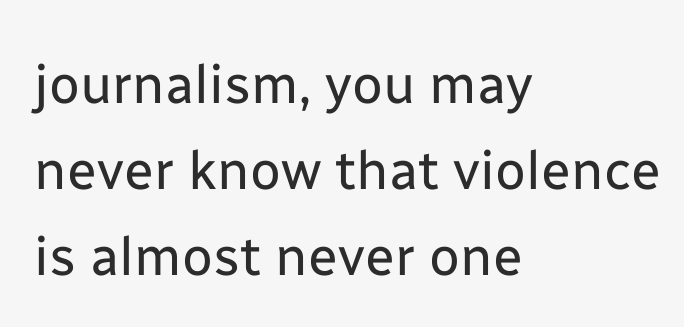journalism, you may never know that violence is almost never one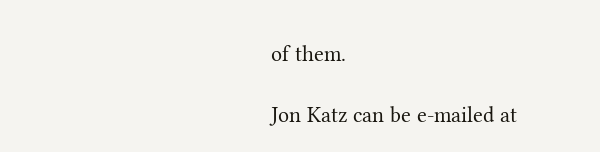of them.

Jon Katz can be e-mailed at